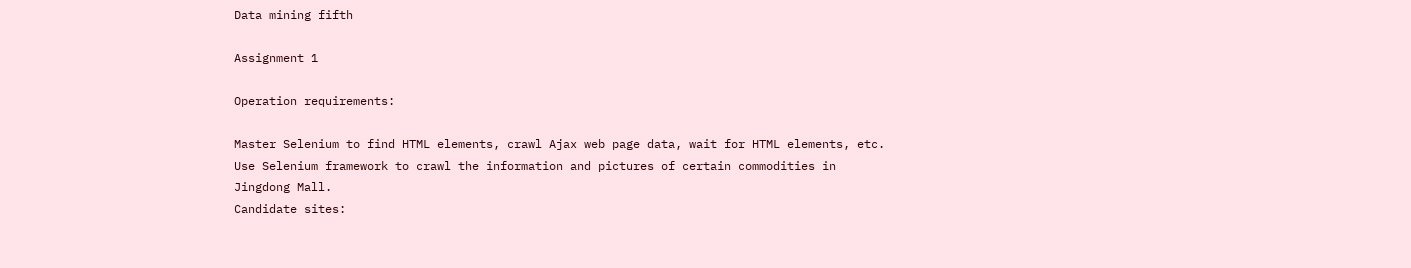Data mining fifth

Assignment 1

Operation requirements:

Master Selenium to find HTML elements, crawl Ajax web page data, wait for HTML elements, etc.
Use Selenium framework to crawl the information and pictures of certain commodities in Jingdong Mall.
Candidate sites: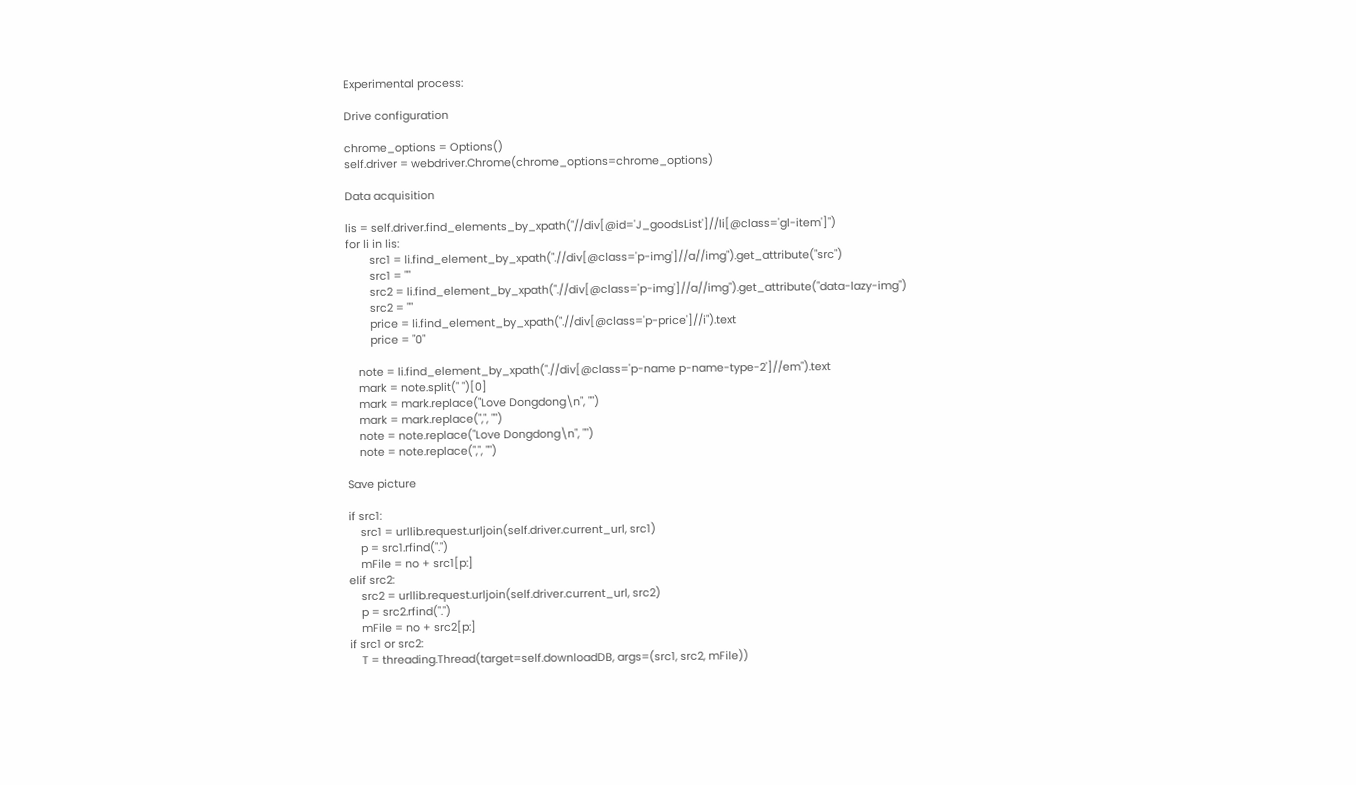Experimental process:

Drive configuration

chrome_options = Options()
self.driver = webdriver.Chrome(chrome_options=chrome_options)

Data acquisition

lis = self.driver.find_elements_by_xpath("//div[@id='J_goodsList']//li[@class='gl-item']")
for li in lis:
        src1 = li.find_element_by_xpath(".//div[@class='p-img']//a//img").get_attribute("src")
        src1 = ""
        src2 = li.find_element_by_xpath(".//div[@class='p-img']//a//img").get_attribute("data-lazy-img")
        src2 = ""
        price = li.find_element_by_xpath(".//div[@class='p-price']//i").text
        price = "0"

    note = li.find_element_by_xpath(".//div[@class='p-name p-name-type-2']//em").text
    mark = note.split(" ")[0]
    mark = mark.replace("Love Dongdong\n", "")
    mark = mark.replace(",", "")
    note = note.replace("Love Dongdong\n", "")
    note = note.replace(",", "")

Save picture

if src1:
    src1 = urllib.request.urljoin(self.driver.current_url, src1)
    p = src1.rfind(".")
    mFile = no + src1[p:]
elif src2:
    src2 = urllib.request.urljoin(self.driver.current_url, src2)
    p = src2.rfind(".")
    mFile = no + src2[p:]
if src1 or src2:
    T = threading.Thread(target=self.downloadDB, args=(src1, src2, mFile))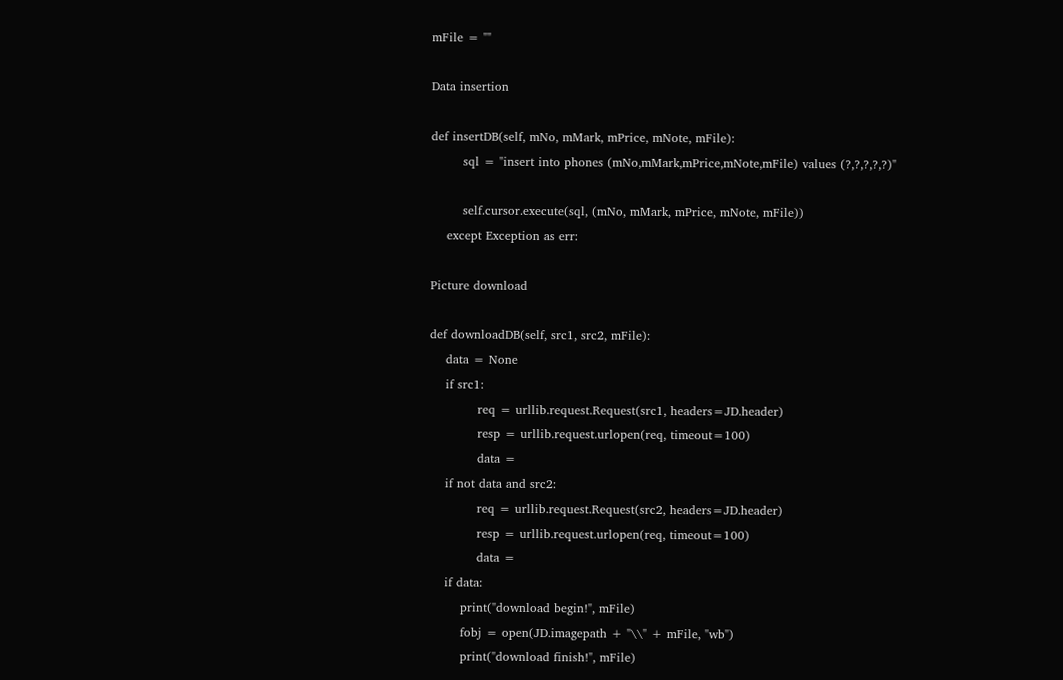mFile = ""

Data insertion

def insertDB(self, mNo, mMark, mPrice, mNote, mFile):
        sql = "insert into phones (mNo,mMark,mPrice,mNote,mFile) values (?,?,?,?,?)"

        self.cursor.execute(sql, (mNo, mMark, mPrice, mNote, mFile))
    except Exception as err:

Picture download

def downloadDB(self, src1, src2, mFile):
    data = None
    if src1:
            req = urllib.request.Request(src1, headers=JD.header)
            resp = urllib.request.urlopen(req, timeout=100)
            data =
    if not data and src2:
            req = urllib.request.Request(src2, headers=JD.header)
            resp = urllib.request.urlopen(req, timeout=100)
            data =
    if data:
        print("download begin!", mFile)
        fobj = open(JD.imagepath + "\\" + mFile, "wb")
        print("download finish!", mFile)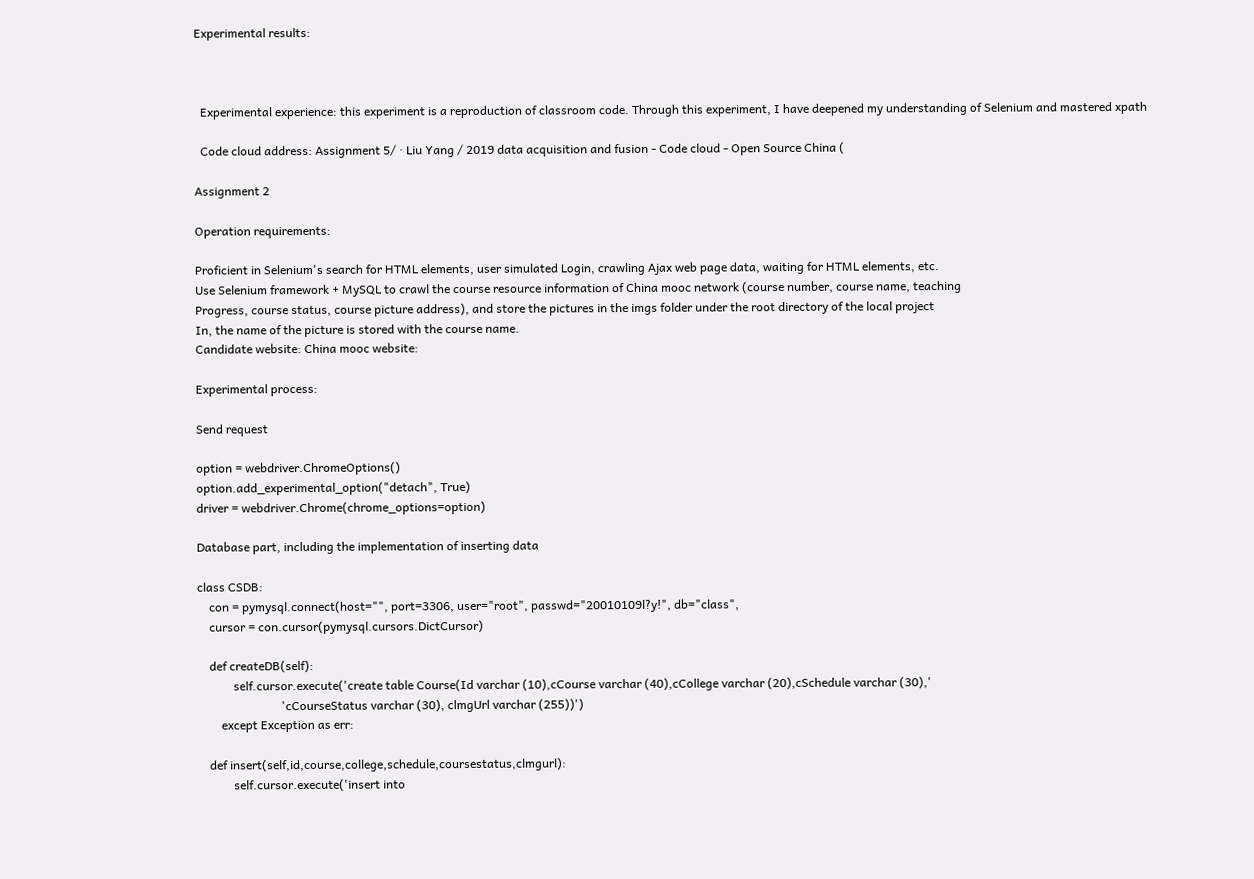Experimental results:



  Experimental experience: this experiment is a reproduction of classroom code. Through this experiment, I have deepened my understanding of Selenium and mastered xpath

  Code cloud address: Assignment 5/ · Liu Yang / 2019 data acquisition and fusion - Code cloud - Open Source China (

Assignment 2

Operation requirements:

Proficient in Selenium's search for HTML elements, user simulated Login, crawling Ajax web page data, waiting for HTML elements, etc.
Use Selenium framework + MySQL to crawl the course resource information of China mooc network (course number, course name, teaching
Progress, course status, course picture address), and store the pictures in the imgs folder under the root directory of the local project
In, the name of the picture is stored with the course name.
Candidate website: China mooc website:

Experimental process:

Send request

option = webdriver.ChromeOptions()
option.add_experimental_option("detach", True)
driver = webdriver.Chrome(chrome_options=option)

Database part, including the implementation of inserting data

class CSDB:
    con = pymysql.connect(host="", port=3306, user="root", passwd="20010109l?y!", db="class",
    cursor = con.cursor(pymysql.cursors.DictCursor)

    def createDB(self):
            self.cursor.execute('create table Course(Id varchar (10),cCourse varchar (40),cCollege varchar (20),cSchedule varchar (30),'
                            'cCourseStatus varchar (30), clmgUrl varchar (255))')
        except Exception as err:

    def insert(self,id,course,college,schedule,coursestatus,clmgurl):
            self.cursor.execute('insert into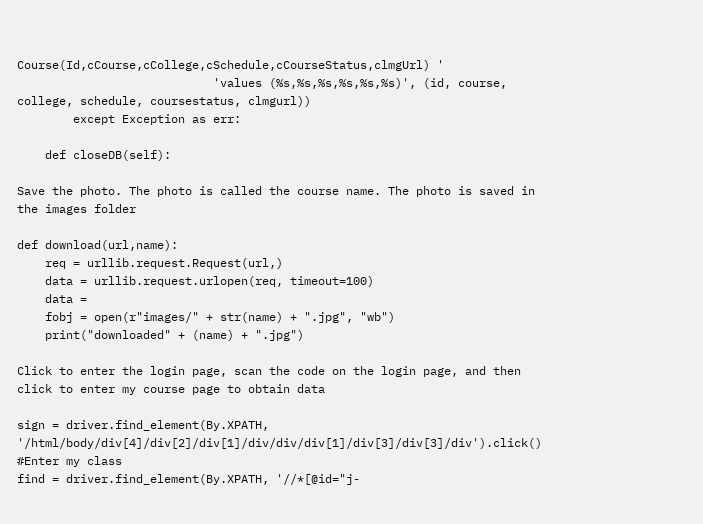Course(Id,cCourse,cCollege,cSchedule,cCourseStatus,clmgUrl) '
                            'values (%s,%s,%s,%s,%s,%s)', (id, course, college, schedule, coursestatus, clmgurl))
        except Exception as err:

    def closeDB(self):

Save the photo. The photo is called the course name. The photo is saved in the images folder

def download(url,name):
    req = urllib.request.Request(url,)
    data = urllib.request.urlopen(req, timeout=100)
    data =
    fobj = open(r"images/" + str(name) + ".jpg", "wb")
    print("downloaded" + (name) + ".jpg")

Click to enter the login page, scan the code on the login page, and then click to enter my course page to obtain data

sign = driver.find_element(By.XPATH, '/html/body/div[4]/div[2]/div[1]/div/div/div[1]/div[3]/div[3]/div').click()
#Enter my class
find = driver.find_element(By.XPATH, '//*[@id="j-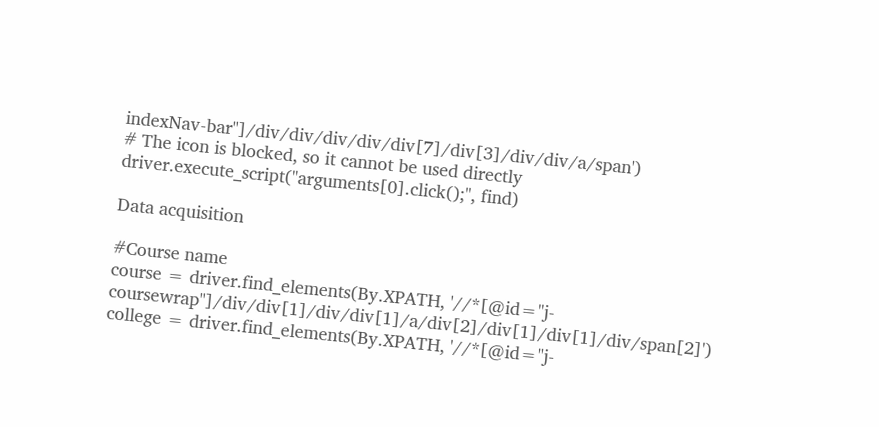indexNav-bar"]/div/div/div/div/div[7]/div[3]/div/div/a/span')
# The icon is blocked, so it cannot be used directly
driver.execute_script("arguments[0].click();", find)

Data acquisition

#Course name
course = driver.find_elements(By.XPATH, '//*[@id="j-coursewrap"]/div/div[1]/div/div[1]/a/div[2]/div[1]/div[1]/div/span[2]')
college = driver.find_elements(By.XPATH, '//*[@id="j-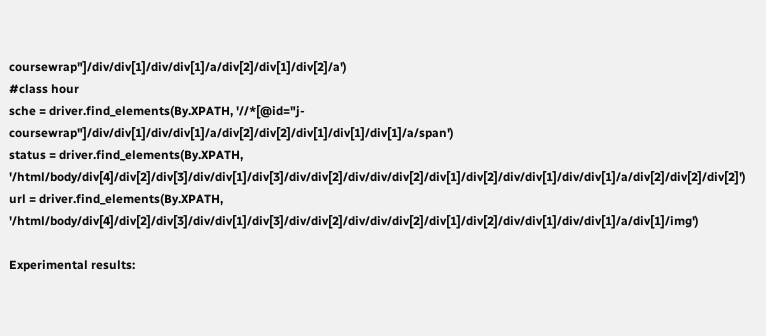coursewrap"]/div/div[1]/div/div[1]/a/div[2]/div[1]/div[2]/a')
#class hour
sche = driver.find_elements(By.XPATH, '//*[@id="j-coursewrap"]/div/div[1]/div/div[1]/a/div[2]/div[2]/div[1]/div[1]/div[1]/a/span')
status = driver.find_elements(By.XPATH, '/html/body/div[4]/div[2]/div[3]/div/div[1]/div[3]/div/div[2]/div/div/div[2]/div[1]/div[2]/div/div[1]/div/div[1]/a/div[2]/div[2]/div[2]')
url = driver.find_elements(By.XPATH, '/html/body/div[4]/div[2]/div[3]/div/div[1]/div[3]/div/div[2]/div/div/div[2]/div[1]/div[2]/div/div[1]/div/div[1]/a/div[1]/img')

Experimental results: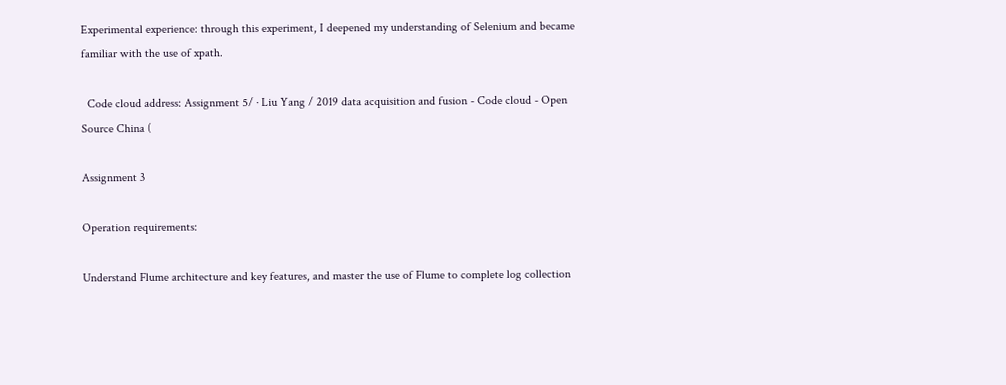Experimental experience: through this experiment, I deepened my understanding of Selenium and became familiar with the use of xpath.

  Code cloud address: Assignment 5/ · Liu Yang / 2019 data acquisition and fusion - Code cloud - Open Source China (

Assignment 3

Operation requirements:

Understand Flume architecture and key features, and master the use of Flume to complete log collection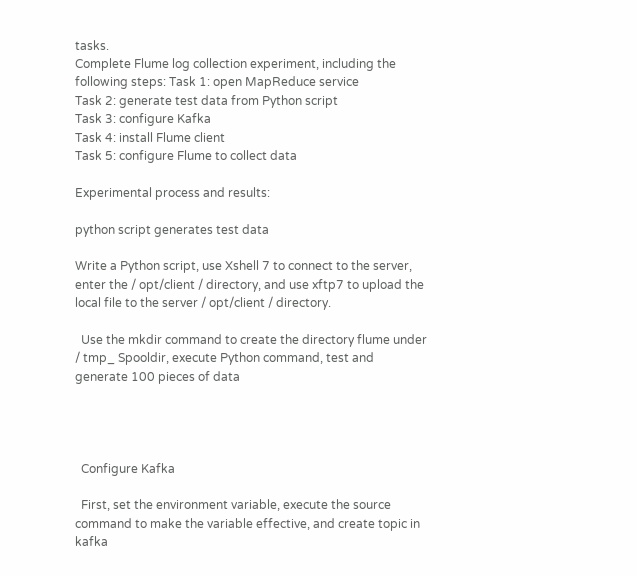tasks.
Complete Flume log collection experiment, including the following steps: Task 1: open MapReduce service
Task 2: generate test data from Python script
Task 3: configure Kafka
Task 4: install Flume client
Task 5: configure Flume to collect data

Experimental process and results:

python script generates test data

Write a Python script, use Xshell 7 to connect to the server, enter the / opt/client / directory, and use xftp7 to upload the local file to the server / opt/client / directory.

  Use the mkdir command to create the directory flume under / tmp_ Spooldir, execute Python command, test and generate 100 pieces of data




  Configure Kafka

  First, set the environment variable, execute the source command to make the variable effective, and create topic in kafka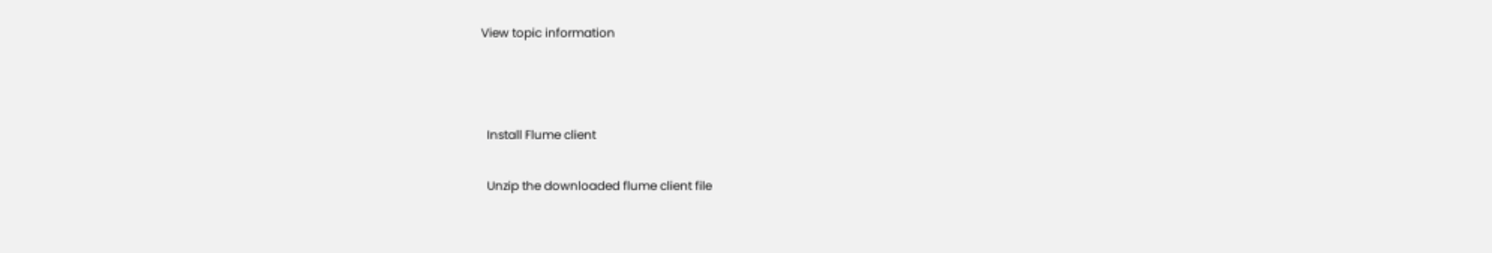View topic information



  Install Flume client

  Unzip the downloaded flume client file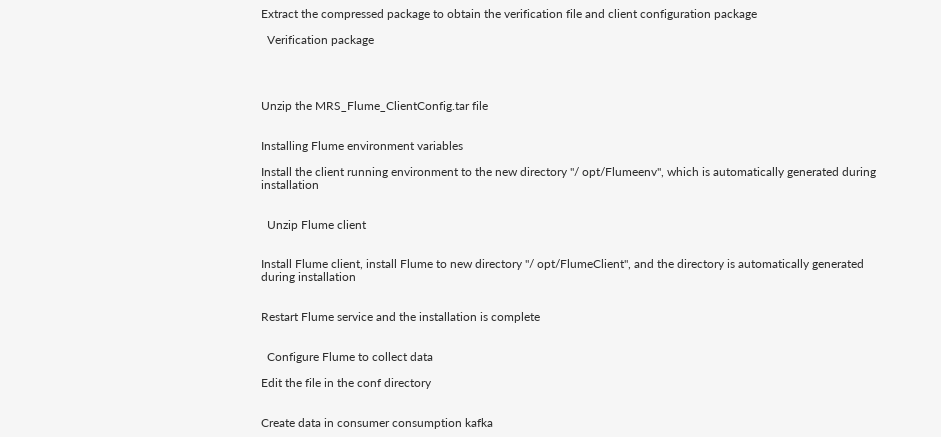Extract the compressed package to obtain the verification file and client configuration package

  Verification package




Unzip the MRS_Flume_ClientConfig.tar file


Installing Flume environment variables

Install the client running environment to the new directory "/ opt/Flumeenv", which is automatically generated during installation


  Unzip Flume client


Install Flume client, install Flume to new directory "/ opt/FlumeClient", and the directory is automatically generated during installation


Restart Flume service and the installation is complete


  Configure Flume to collect data

Edit the file in the conf directory


Create data in consumer consumption kafka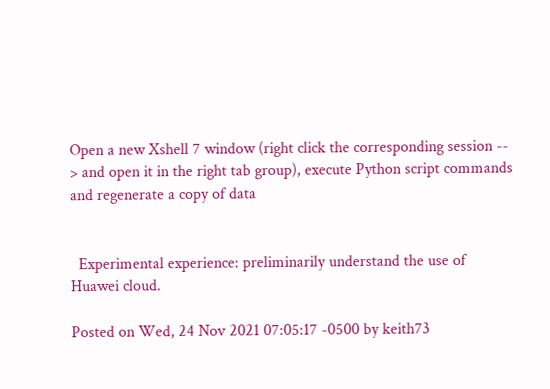Open a new Xshell 7 window (right click the corresponding session -- > and open it in the right tab group), execute Python script commands and regenerate a copy of data


  Experimental experience: preliminarily understand the use of Huawei cloud.

Posted on Wed, 24 Nov 2021 07:05:17 -0500 by keith73